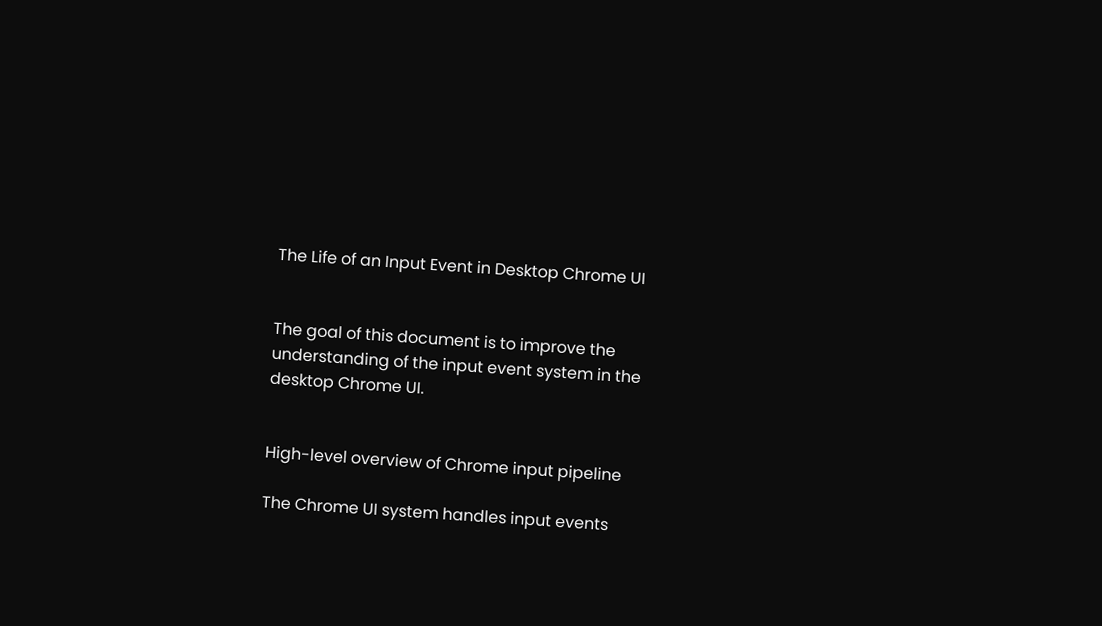The Life of an Input Event in Desktop Chrome UI


The goal of this document is to improve the understanding of the input event system in the desktop Chrome UI.


High-level overview of Chrome input pipeline

The Chrome UI system handles input events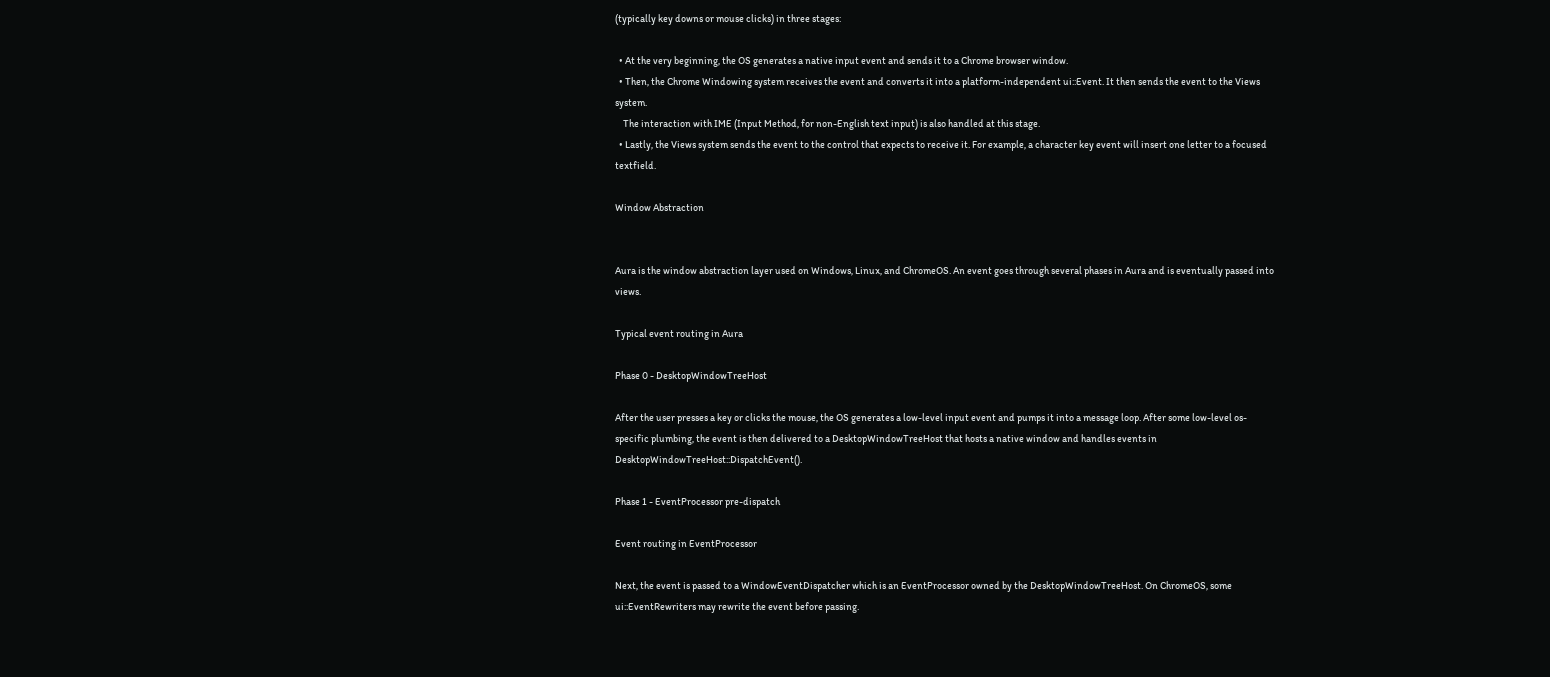(typically key downs or mouse clicks) in three stages:

  • At the very beginning, the OS generates a native input event and sends it to a Chrome browser window.
  • Then, the Chrome Windowing system receives the event and converts it into a platform-independent ui::Event. It then sends the event to the Views system.
    The interaction with IME (Input Method, for non-English text input) is also handled at this stage.
  • Lastly, the Views system sends the event to the control that expects to receive it. For example, a character key event will insert one letter to a focused textfield.

Window Abstraction


Aura is the window abstraction layer used on Windows, Linux, and ChromeOS. An event goes through several phases in Aura and is eventually passed into views.

Typical event routing in Aura

Phase 0 - DesktopWindowTreeHost

After the user presses a key or clicks the mouse, the OS generates a low-level input event and pumps it into a message loop. After some low-level os-specific plumbing, the event is then delivered to a DesktopWindowTreeHost that hosts a native window and handles events in DesktopWindowTreeHost::DispatchEvent().

Phase 1 - EventProcessor pre-dispatch

Event routing in EventProcessor

Next, the event is passed to a WindowEventDispatcher which is an EventProcessor owned by the DesktopWindowTreeHost. On ChromeOS, some ui::EventRewriters may rewrite the event before passing.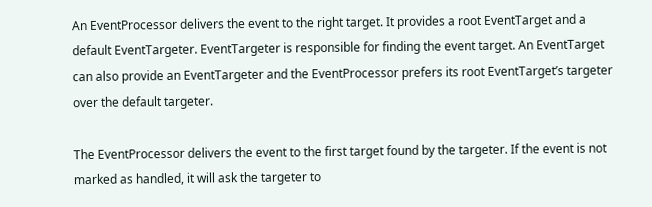An EventProcessor delivers the event to the right target. It provides a root EventTarget and a default EventTargeter. EventTargeter is responsible for finding the event target. An EventTarget can also provide an EventTargeter and the EventProcessor prefers its root EventTarget’s targeter over the default targeter.

The EventProcessor delivers the event to the first target found by the targeter. If the event is not marked as handled, it will ask the targeter to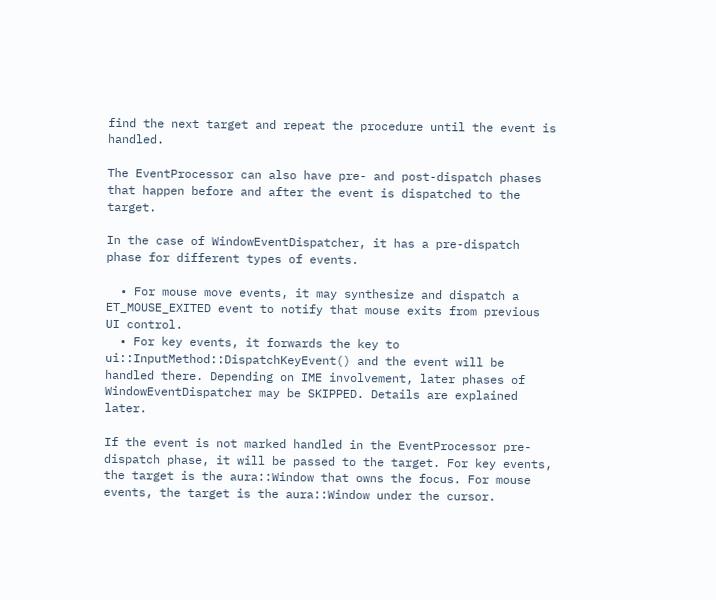find the next target and repeat the procedure until the event is handled.

The EventProcessor can also have pre- and post-dispatch phases that happen before and after the event is dispatched to the target.

In the case of WindowEventDispatcher, it has a pre-dispatch phase for different types of events.

  • For mouse move events, it may synthesize and dispatch a ET_MOUSE_EXITED event to notify that mouse exits from previous UI control.
  • For key events, it forwards the key to ui::InputMethod::DispatchKeyEvent() and the event will be handled there. Depending on IME involvement, later phases of WindowEventDispatcher may be SKIPPED. Details are explained later.

If the event is not marked handled in the EventProcessor pre-dispatch phase, it will be passed to the target. For key events, the target is the aura::Window that owns the focus. For mouse events, the target is the aura::Window under the cursor.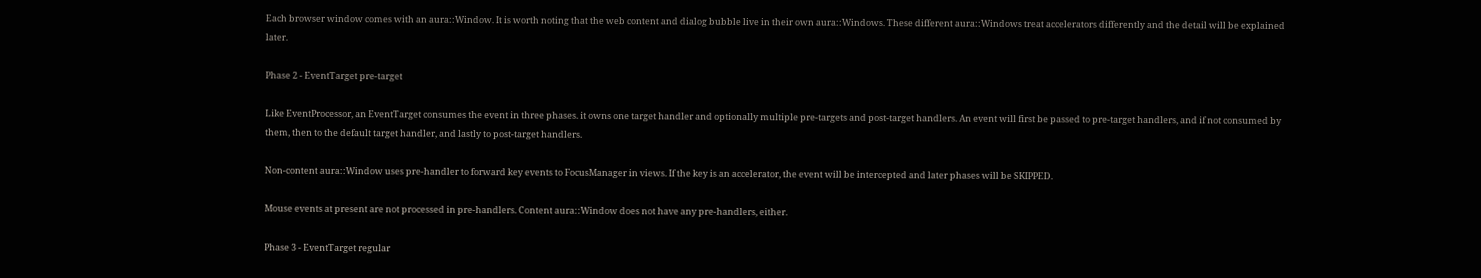Each browser window comes with an aura::Window. It is worth noting that the web content and dialog bubble live in their own aura::Windows. These different aura::Windows treat accelerators differently and the detail will be explained later.

Phase 2 - EventTarget pre-target

Like EventProcessor, an EventTarget consumes the event in three phases. it owns one target handler and optionally multiple pre-targets and post-target handlers. An event will first be passed to pre-target handlers, and if not consumed by them, then to the default target handler, and lastly to post-target handlers.

Non-content aura::Window uses pre-handler to forward key events to FocusManager in views. If the key is an accelerator, the event will be intercepted and later phases will be SKIPPED.

Mouse events at present are not processed in pre-handlers. Content aura::Window does not have any pre-handlers, either.

Phase 3 - EventTarget regular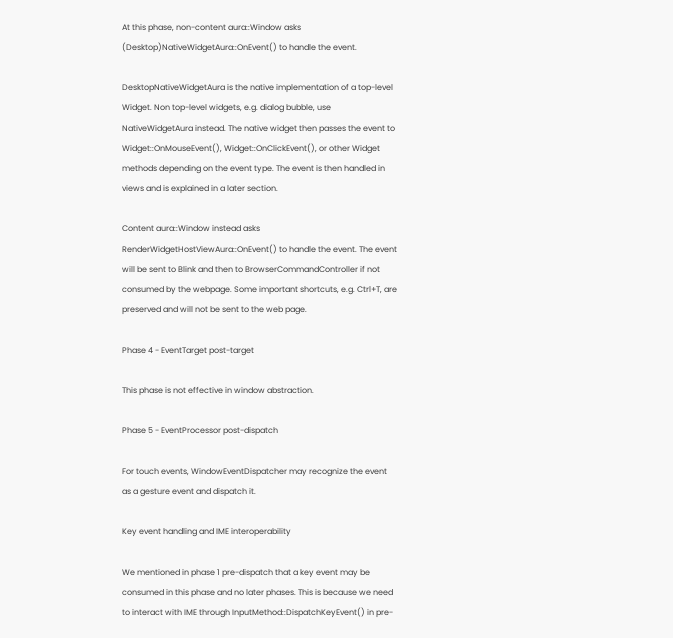At this phase, non-content aura::Window asks (Desktop)NativeWidgetAura::OnEvent() to handle the event.

DesktopNativeWidgetAura is the native implementation of a top-level Widget. Non top-level widgets, e.g. dialog bubble, use NativeWidgetAura instead. The native widget then passes the event to Widget::OnMouseEvent(), Widget::OnClickEvent(), or other Widget methods depending on the event type. The event is then handled in views and is explained in a later section.

Content aura::Window instead asks RenderWidgetHostViewAura::OnEvent() to handle the event. The event will be sent to Blink and then to BrowserCommandController if not consumed by the webpage. Some important shortcuts, e.g. Ctrl+T, are preserved and will not be sent to the web page.

Phase 4 - EventTarget post-target

This phase is not effective in window abstraction.

Phase 5 - EventProcessor post-dispatch

For touch events, WindowEventDispatcher may recognize the event as a gesture event and dispatch it.

Key event handling and IME interoperability

We mentioned in phase 1 pre-dispatch that a key event may be consumed in this phase and no later phases. This is because we need to interact with IME through InputMethod::DispatchKeyEvent() in pre-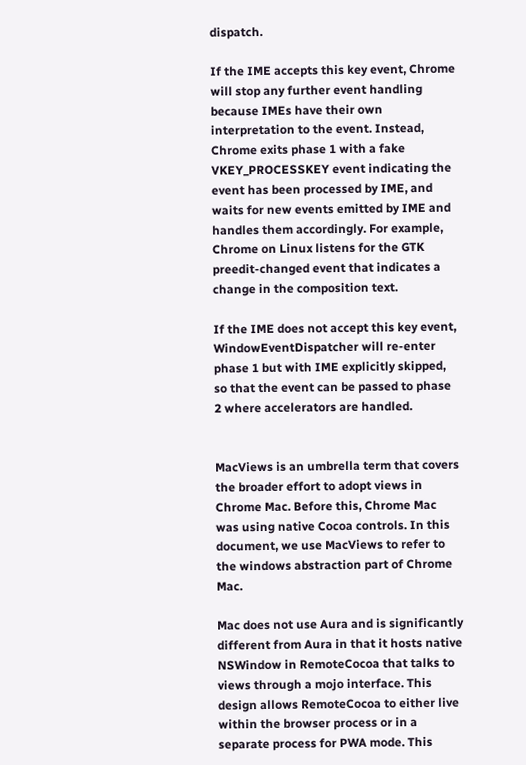dispatch.

If the IME accepts this key event, Chrome will stop any further event handling because IMEs have their own interpretation to the event. Instead, Chrome exits phase 1 with a fake VKEY_PROCESSKEY event indicating the event has been processed by IME, and waits for new events emitted by IME and handles them accordingly. For example, Chrome on Linux listens for the GTK preedit-changed event that indicates a change in the composition text.

If the IME does not accept this key event, WindowEventDispatcher will re-enter phase 1 but with IME explicitly skipped, so that the event can be passed to phase 2 where accelerators are handled.


MacViews is an umbrella term that covers the broader effort to adopt views in Chrome Mac. Before this, Chrome Mac was using native Cocoa controls. In this document, we use MacViews to refer to the windows abstraction part of Chrome Mac.

Mac does not use Aura and is significantly different from Aura in that it hosts native NSWindow in RemoteCocoa that talks to views through a mojo interface. This design allows RemoteCocoa to either live within the browser process or in a separate process for PWA mode. This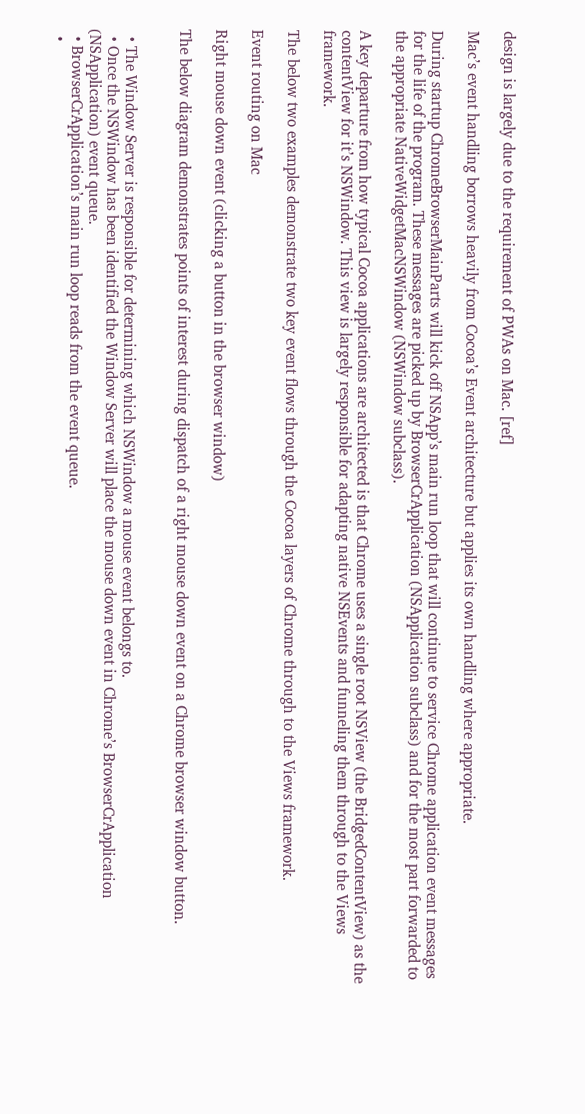design is largely due to the requirement of PWAs on Mac. [ref]

Mac’s event handling borrows heavily from Cocoa’s Event architecture but applies its own handling where appropriate.

During startup ChromeBrowserMainParts will kick off NSApp’s main run loop that will continue to service Chrome application event messages for the life of the program. These messages are picked up by BrowserCrApplication (NSApplication subclass) and for the most part forwarded to the appropriate NativeWidgetMacNSWindow (NSWindow subclass).

A key departure from how typical Cocoa applications are architected is that Chrome uses a single root NSView (the BridgedContentView) as the contentView for it’s NSWindow. This view is largely responsible for adapting native NSEvents and funneling them through to the Views framework.

The below two examples demonstrate two key event flows through the Cocoa layers of Chrome through to the Views framework.

Event routing on Mac

Right mouse down event (clicking a button in the browser window)

The below diagram demonstrates points of interest during dispatch of a right mouse down event on a Chrome browser window button.


  • The Window Server is responsible for determining which NSWindow a mouse event belongs to.
  • Once the NSWindow has been identified the Window Server will place the mouse down event in Chrome’s BrowserCrApplication (NSApplication) event queue.
  • BrowserCrApplication’s main run loop reads from the event queue.
  •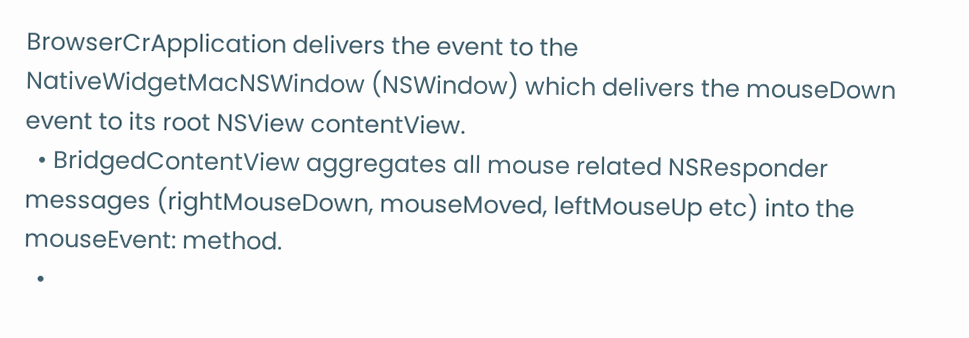BrowserCrApplication delivers the event to the NativeWidgetMacNSWindow (NSWindow) which delivers the mouseDown event to its root NSView contentView.
  • BridgedContentView aggregates all mouse related NSResponder messages (rightMouseDown, mouseMoved, leftMouseUp etc) into the mouseEvent: method.
  •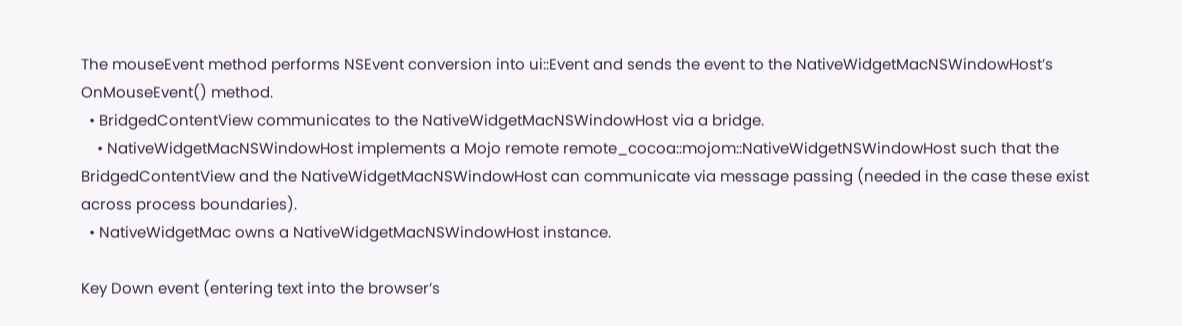The mouseEvent method performs NSEvent conversion into ui::Event and sends the event to the NativeWidgetMacNSWindowHost’s OnMouseEvent() method.
  • BridgedContentView communicates to the NativeWidgetMacNSWindowHost via a bridge.
    • NativeWidgetMacNSWindowHost implements a Mojo remote remote_cocoa::mojom::NativeWidgetNSWindowHost such that the BridgedContentView and the NativeWidgetMacNSWindowHost can communicate via message passing (needed in the case these exist across process boundaries).
  • NativeWidgetMac owns a NativeWidgetMacNSWindowHost instance.

Key Down event (entering text into the browser’s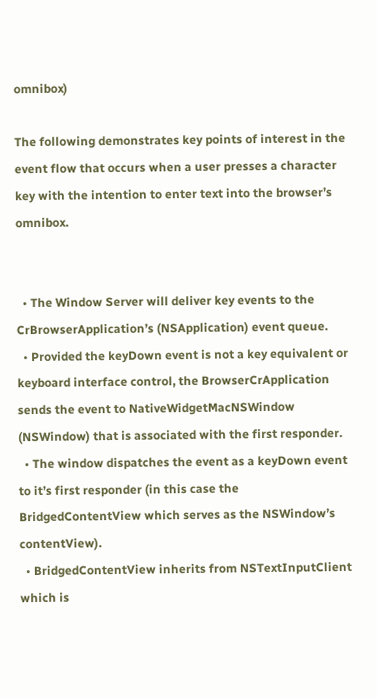omnibox)

The following demonstrates key points of interest in the event flow that occurs when a user presses a character key with the intention to enter text into the browser’s omnibox.


  • The Window Server will deliver key events to the CrBrowserApplication’s (NSApplication) event queue.
  • Provided the keyDown event is not a key equivalent or keyboard interface control, the BrowserCrApplication sends the event to NativeWidgetMacNSWindow (NSWindow) that is associated with the first responder.
  • The window dispatches the event as a keyDown event to it’s first responder (in this case the BridgedContentView which serves as the NSWindow’s contentView).
  • BridgedContentView inherits from NSTextInputClient which is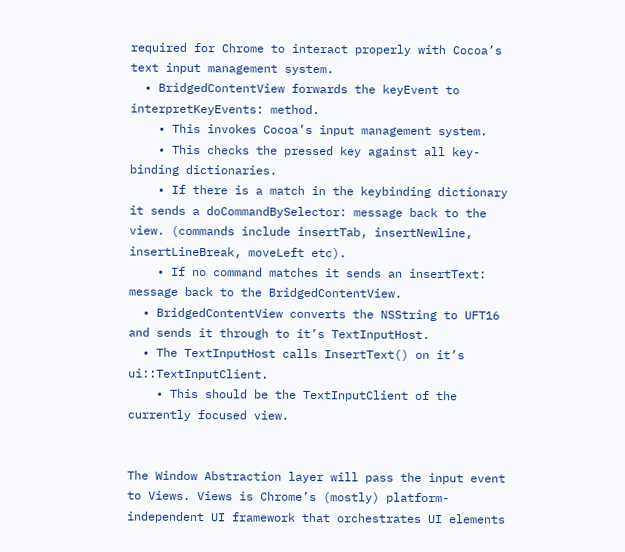required for Chrome to interact properly with Cocoa’s text input management system.
  • BridgedContentView forwards the keyEvent to interpretKeyEvents: method.
    • This invokes Cocoa’s input management system.
    • This checks the pressed key against all key-binding dictionaries.
    • If there is a match in the keybinding dictionary it sends a doCommandBySelector: message back to the view. (commands include insertTab, insertNewline, insertLineBreak, moveLeft etc).
    • If no command matches it sends an insertText: message back to the BridgedContentView.
  • BridgedContentView converts the NSString to UFT16 and sends it through to it’s TextInputHost.
  • The TextInputHost calls InsertText() on it’s ui::TextInputClient.
    • This should be the TextInputClient of the currently focused view.


The Window Abstraction layer will pass the input event to Views. Views is Chrome’s (mostly) platform-independent UI framework that orchestrates UI elements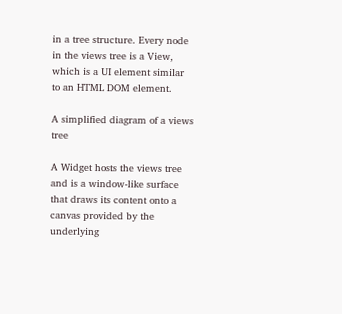in a tree structure. Every node in the views tree is a View, which is a UI element similar to an HTML DOM element.

A simplified diagram of a views tree

A Widget hosts the views tree and is a window-like surface that draws its content onto a canvas provided by the underlying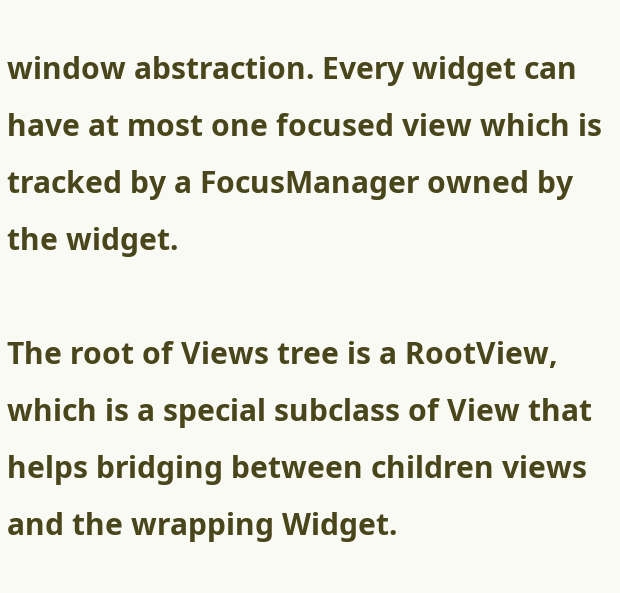window abstraction. Every widget can have at most one focused view which is tracked by a FocusManager owned by the widget.

The root of Views tree is a RootView, which is a special subclass of View that helps bridging between children views and the wrapping Widget.